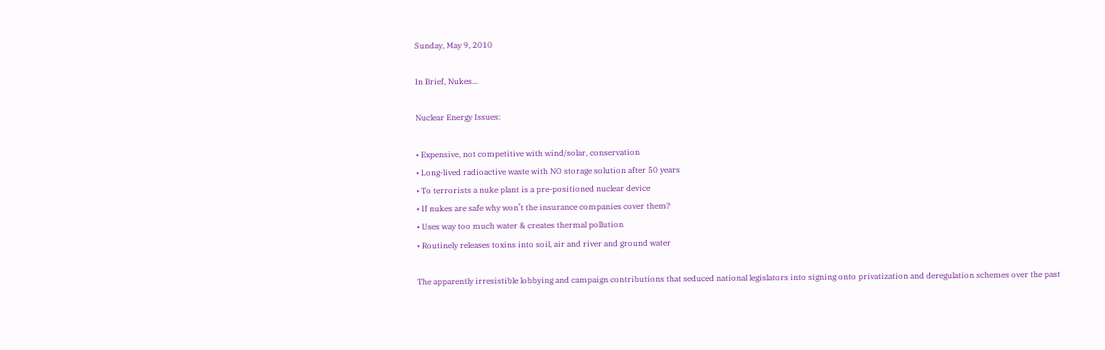Sunday, May 9, 2010

In Brief, Nukes...

Nuclear Energy Issues:

• Expensive, not competitive with wind/solar, conservation
• Long-lived radioactive waste with NO storage solution after 50 years
• To terrorists a nuke plant is a pre-positioned nuclear device
• If nukes are safe why won’t the insurance companies cover them?
• Uses way too much water & creates thermal pollution
• Routinely releases toxins into soil, air and river and ground water

The apparently irresistible lobbying and campaign contributions that seduced national legislators into signing onto privatization and deregulation schemes over the past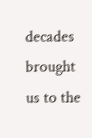decades brought us to the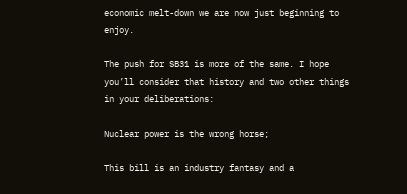economic melt-down we are now just beginning to enjoy.

The push for SB31 is more of the same. I hope you’ll consider that history and two other things in your deliberations:

Nuclear power is the wrong horse;

This bill is an industry fantasy and a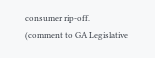consumer rip-off.
(comment to GA Legislative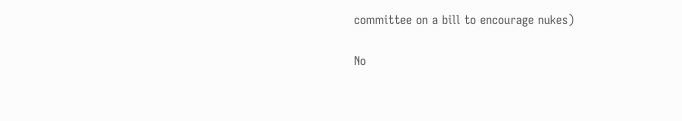committee on a bill to encourage nukes)

No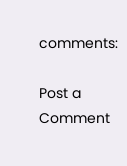comments:

Post a Comment